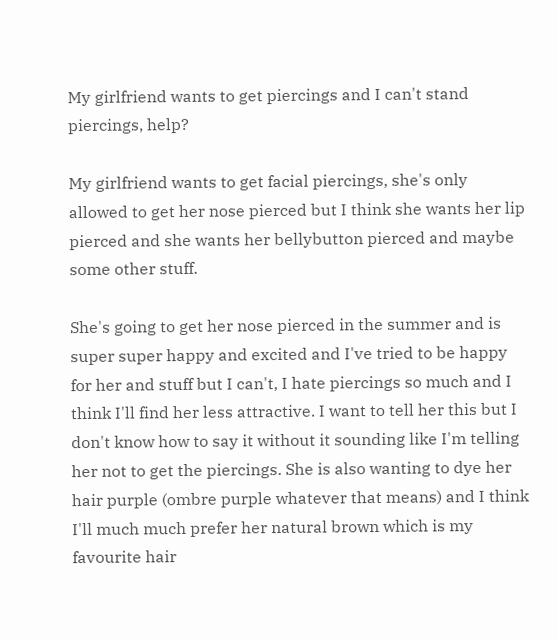My girlfriend wants to get piercings and I can't stand piercings, help?

My girlfriend wants to get facial piercings, she's only allowed to get her nose pierced but I think she wants her lip pierced and she wants her bellybutton pierced and maybe some other stuff.

She's going to get her nose pierced in the summer and is super super happy and excited and I've tried to be happy for her and stuff but I can't, I hate piercings so much and I think I'll find her less attractive. I want to tell her this but I don't know how to say it without it sounding like I'm telling her not to get the piercings. She is also wanting to dye her hair purple (ombre purple whatever that means) and I think I'll much much prefer her natural brown which is my favourite hair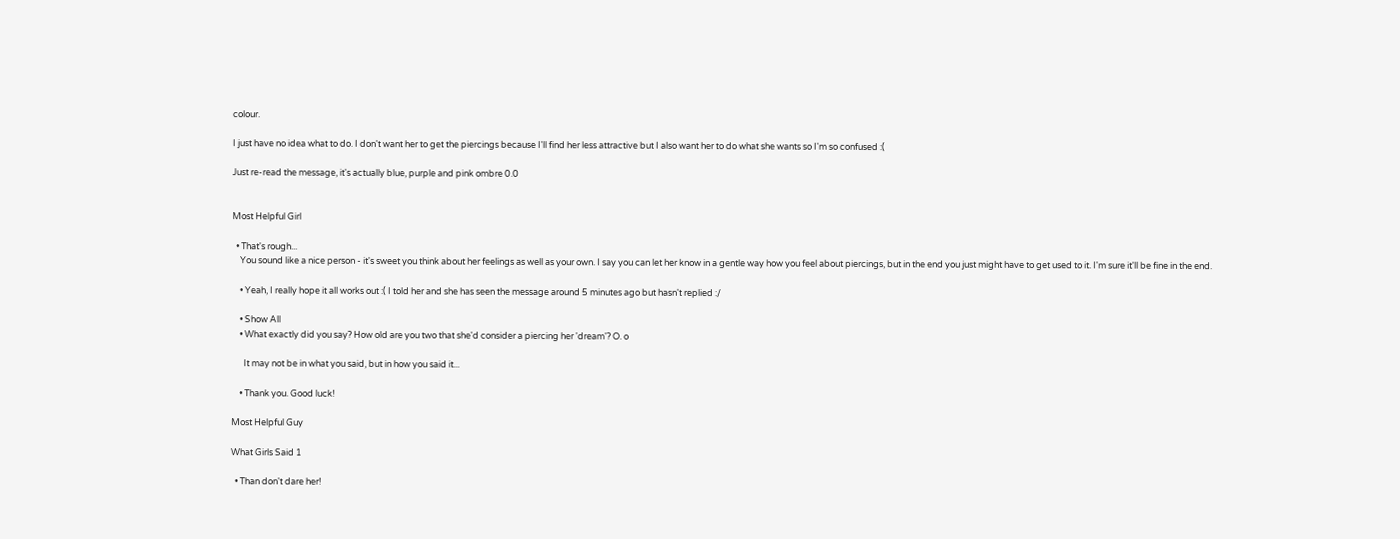colour.

I just have no idea what to do. I don't want her to get the piercings because I'll find her less attractive but I also want her to do what she wants so I'm so confused :(

Just re-read the message, it's actually blue, purple and pink ombre 0.0


Most Helpful Girl

  • That's rough...
    You sound like a nice person - it's sweet you think about her feelings as well as your own. I say you can let her know in a gentle way how you feel about piercings, but in the end you just might have to get used to it. I'm sure it'll be fine in the end.

    • Yeah, I really hope it all works out :( I told her and she has seen the message around 5 minutes ago but hasn't replied :/

    • Show All
    • What exactly did you say? How old are you two that she'd consider a piercing her 'dream'? O. o

      It may not be in what you said, but in how you said it...

    • Thank you. Good luck!

Most Helpful Guy

What Girls Said 1

  • Than don't dare her!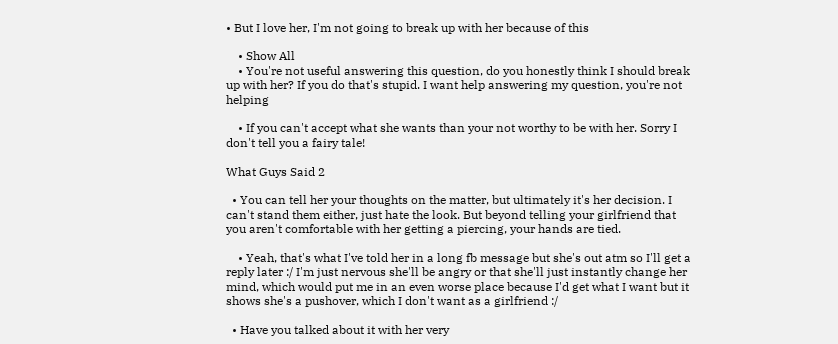• But I love her, I'm not going to break up with her because of this

    • Show All
    • You're not useful answering this question, do you honestly think I should break up with her? If you do that's stupid. I want help answering my question, you're not helping

    • If you can't accept what she wants than your not worthy to be with her. Sorry I don't tell you a fairy tale!

What Guys Said 2

  • You can tell her your thoughts on the matter, but ultimately it's her decision. I can't stand them either, just hate the look. But beyond telling your girlfriend that you aren't comfortable with her getting a piercing, your hands are tied.

    • Yeah, that's what I've told her in a long fb message but she's out atm so I'll get a reply later :/ I'm just nervous she'll be angry or that she'll just instantly change her mind, which would put me in an even worse place because I'd get what I want but it shows she's a pushover, which I don't want as a girlfriend :/

  • Have you talked about it with her very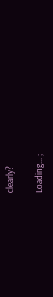clearly?

Loading... ;